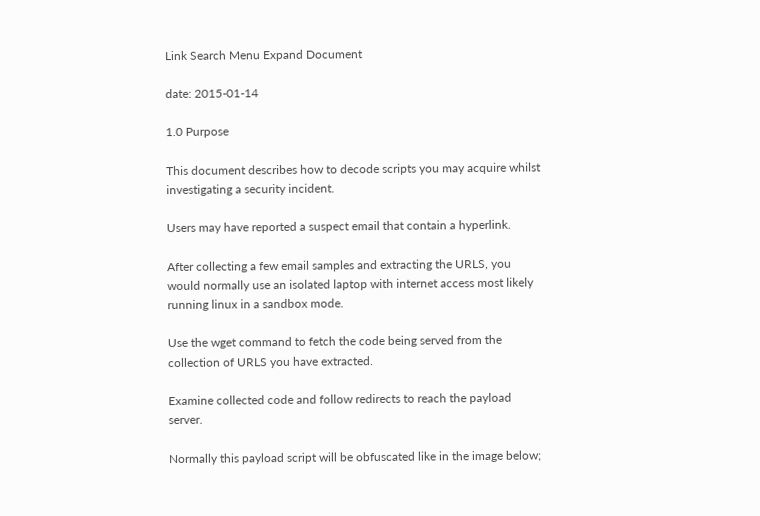Link Search Menu Expand Document

date: 2015-01-14

1.0 Purpose

This document describes how to decode scripts you may acquire whilst investigating a security incident.

Users may have reported a suspect email that contain a hyperlink.

After collecting a few email samples and extracting the URLS, you would normally use an isolated laptop with internet access most likely running linux in a sandbox mode.

Use the wget command to fetch the code being served from the collection of URLS you have extracted.

Examine collected code and follow redirects to reach the payload server.

Normally this payload script will be obfuscated like in the image below;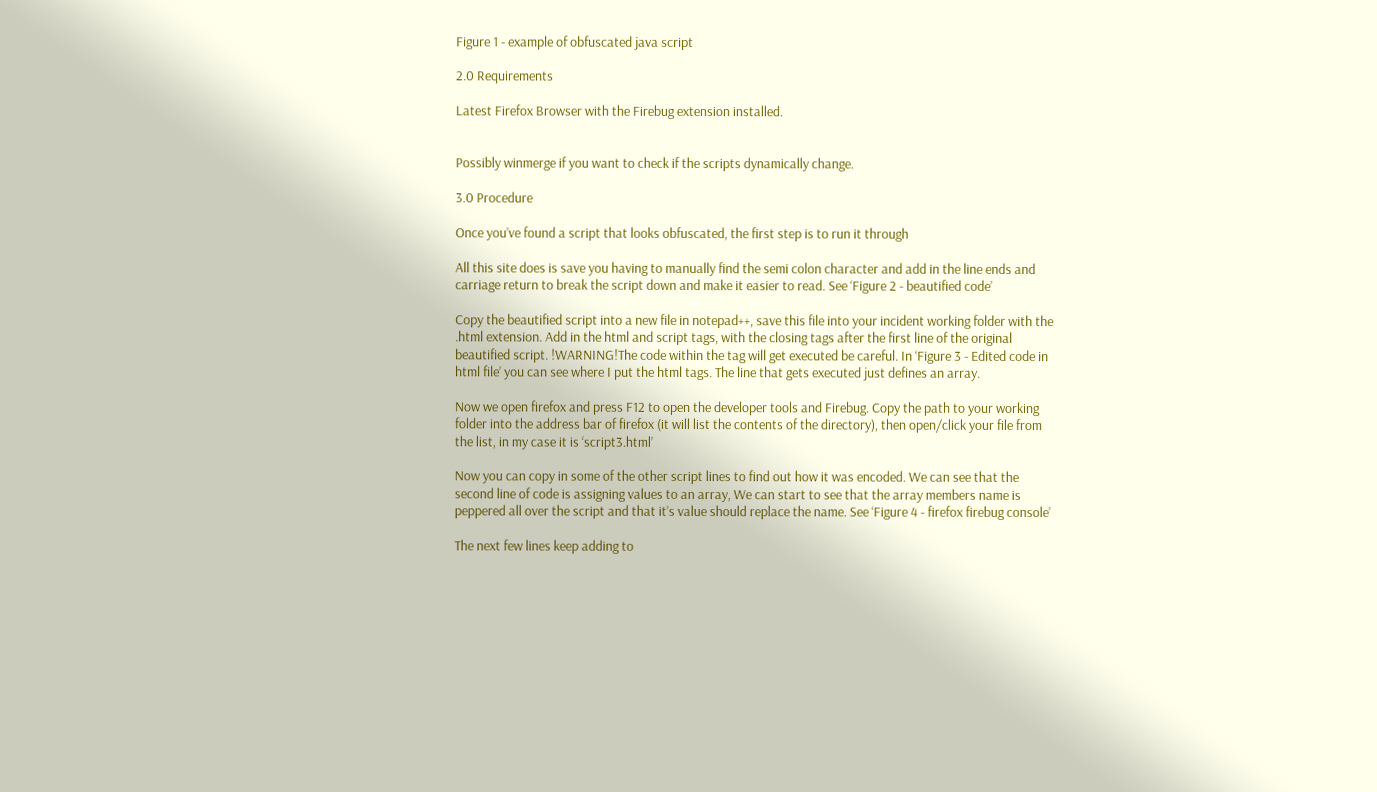Figure 1 - example of obfuscated java script

2.0 Requirements

Latest Firefox Browser with the Firebug extension installed.


Possibly winmerge if you want to check if the scripts dynamically change.

3.0 Procedure

Once you’ve found a script that looks obfuscated, the first step is to run it through

All this site does is save you having to manually find the semi colon character and add in the line ends and carriage return to break the script down and make it easier to read. See ‘Figure 2 - beautified code’

Copy the beautified script into a new file in notepad++, save this file into your incident working folder with the .html extension. Add in the html and script tags, with the closing tags after the first line of the original beautified script. !WARNING!The code within the tag will get executed be careful. In ‘Figure 3 - Edited code in html file’ you can see where I put the html tags. The line that gets executed just defines an array.

Now we open firefox and press F12 to open the developer tools and Firebug. Copy the path to your working folder into the address bar of firefox (it will list the contents of the directory), then open/click your file from the list, in my case it is ‘script3.html’

Now you can copy in some of the other script lines to find out how it was encoded. We can see that the second line of code is assigning values to an array, We can start to see that the array members name is peppered all over the script and that it’s value should replace the name. See ‘Figure 4 - firefox firebug console’

The next few lines keep adding to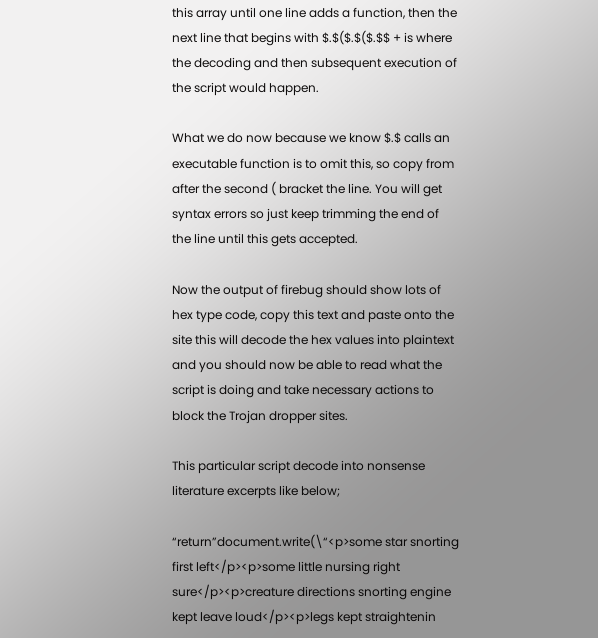this array until one line adds a function, then the next line that begins with $.$($.$($.$$ + is where the decoding and then subsequent execution of the script would happen.

What we do now because we know $.$ calls an executable function is to omit this, so copy from after the second ( bracket the line. You will get syntax errors so just keep trimming the end of the line until this gets accepted.

Now the output of firebug should show lots of hex type code, copy this text and paste onto the site this will decode the hex values into plaintext and you should now be able to read what the script is doing and take necessary actions to block the Trojan dropper sites.

This particular script decode into nonsense literature excerpts like below;

“return”document.write(\“<p>some star snorting first left</p><p>some little nursing right sure</p><p>creature directions snorting engine kept leave loud</p><p>legs kept straightenin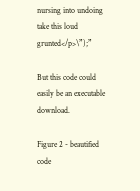nursing into undoing take this loud grunted</p>\”);”

But this code could easily be an executable download.

Figure 2 - beautified code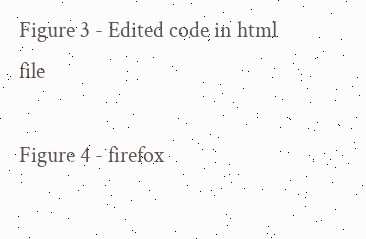Figure 3 - Edited code in html file

Figure 4 - firefox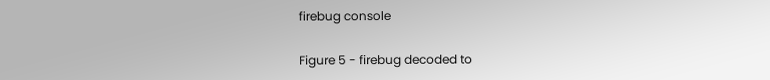firebug console

Figure 5 - firebug decoded to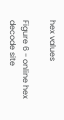hex values

Figure 6 - online hex decode site